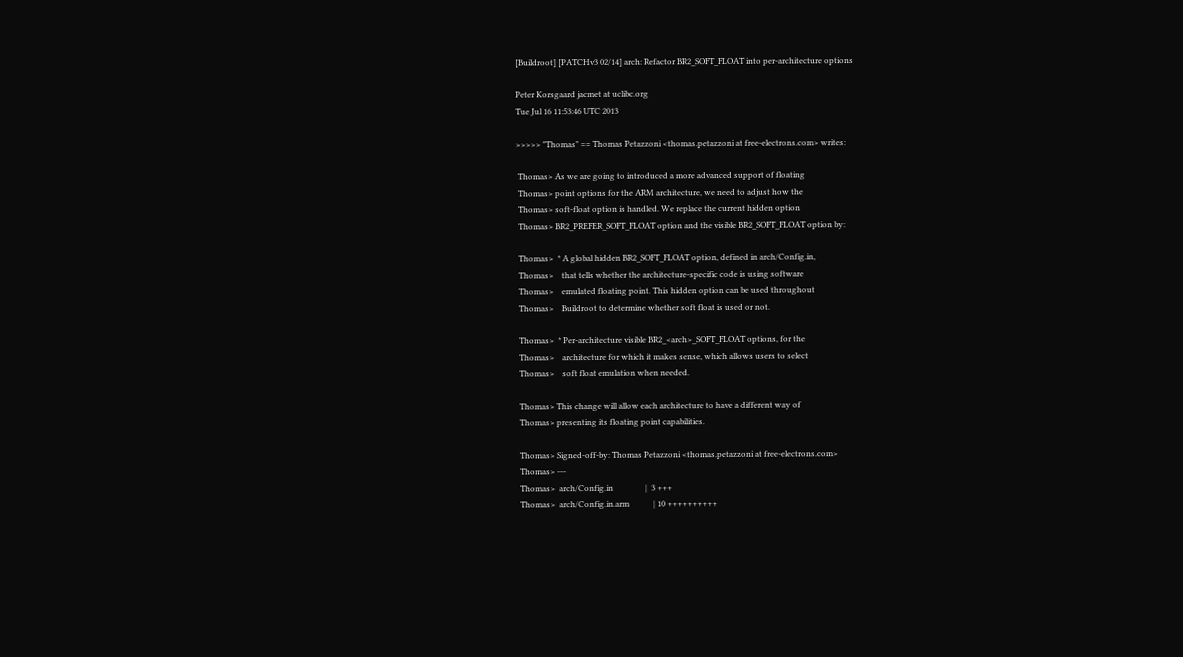[Buildroot] [PATCHv3 02/14] arch: Refactor BR2_SOFT_FLOAT into per-architecture options

Peter Korsgaard jacmet at uclibc.org
Tue Jul 16 11:53:46 UTC 2013

>>>>> "Thomas" == Thomas Petazzoni <thomas.petazzoni at free-electrons.com> writes:

 Thomas> As we are going to introduced a more advanced support of floating
 Thomas> point options for the ARM architecture, we need to adjust how the
 Thomas> soft-float option is handled. We replace the current hidden option
 Thomas> BR2_PREFER_SOFT_FLOAT option and the visible BR2_SOFT_FLOAT option by:

 Thomas>  * A global hidden BR2_SOFT_FLOAT option, defined in arch/Config.in,
 Thomas>    that tells whether the architecture-specific code is using software
 Thomas>    emulated floating point. This hidden option can be used throughout
 Thomas>    Buildroot to determine whether soft float is used or not.

 Thomas>  * Per-architecture visible BR2_<arch>_SOFT_FLOAT options, for the
 Thomas>    architecture for which it makes sense, which allows users to select
 Thomas>    soft float emulation when needed.

 Thomas> This change will allow each architecture to have a different way of
 Thomas> presenting its floating point capabilities.

 Thomas> Signed-off-by: Thomas Petazzoni <thomas.petazzoni at free-electrons.com>
 Thomas> ---
 Thomas>  arch/Config.in                |  3 +++
 Thomas>  arch/Config.in.arm            | 10 ++++++++++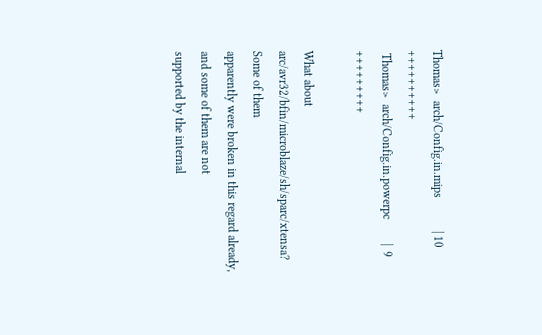Thomas>  arch/Config.in.mips           | 10 ++++++++++
 Thomas>  arch/Config.in.powerpc        |  9 +++++++++

What about arc/avr32/bfin/microblaze/sh/sparc/xtensa? Some of them
apparently were broken in this regard already, and some of them are not
supported by the internal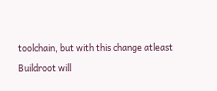toolchain, but with this change atleast
Buildroot will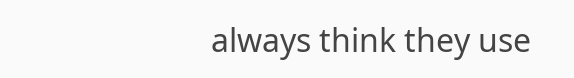always think they use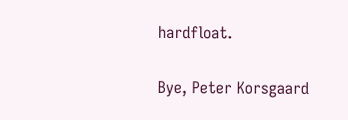hardfloat.

Bye, Peter Korsgaard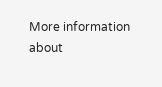More information about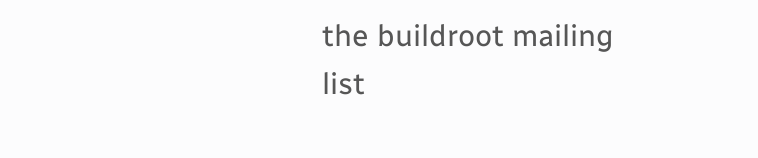the buildroot mailing list